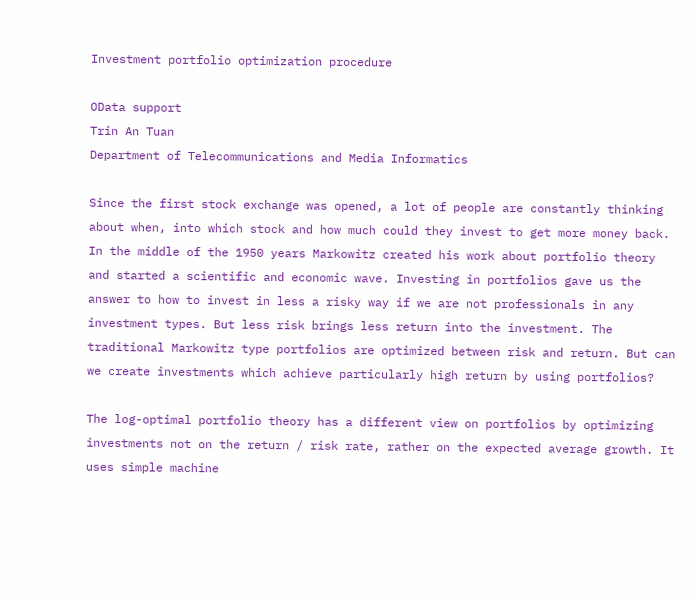Investment portfolio optimization procedure

OData support
Trin An Tuan
Department of Telecommunications and Media Informatics

Since the first stock exchange was opened, a lot of people are constantly thinking about when, into which stock and how much could they invest to get more money back. In the middle of the 1950 years Markowitz created his work about portfolio theory and started a scientific and economic wave. Investing in portfolios gave us the answer to how to invest in less a risky way if we are not professionals in any investment types. But less risk brings less return into the investment. The traditional Markowitz type portfolios are optimized between risk and return. But can we create investments which achieve particularly high return by using portfolios?

The log-optimal portfolio theory has a different view on portfolios by optimizing investments not on the return / risk rate, rather on the expected average growth. It uses simple machine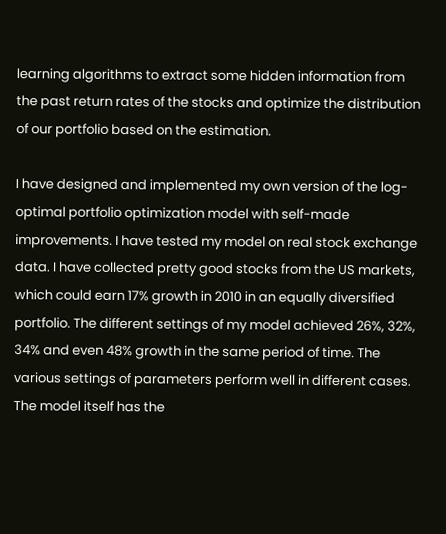learning algorithms to extract some hidden information from the past return rates of the stocks and optimize the distribution of our portfolio based on the estimation.

I have designed and implemented my own version of the log-optimal portfolio optimization model with self-made improvements. I have tested my model on real stock exchange data. I have collected pretty good stocks from the US markets, which could earn 17% growth in 2010 in an equally diversified portfolio. The different settings of my model achieved 26%, 32%, 34% and even 48% growth in the same period of time. The various settings of parameters perform well in different cases. The model itself has the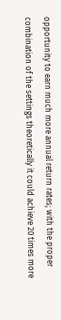opportunity to earn much more annual return rates; with the proper combination of the settings theoretically it could achieve 20 times more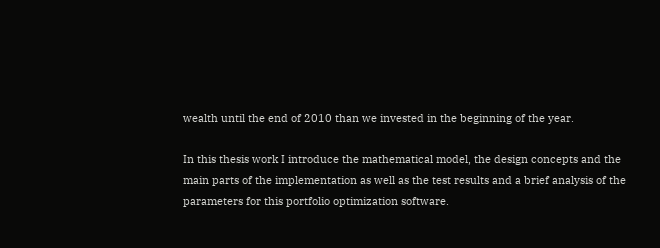wealth until the end of 2010 than we invested in the beginning of the year.

In this thesis work I introduce the mathematical model, the design concepts and the main parts of the implementation as well as the test results and a brief analysis of the parameters for this portfolio optimization software.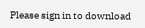Please sign in to download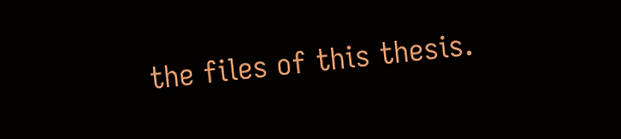the files of this thesis.